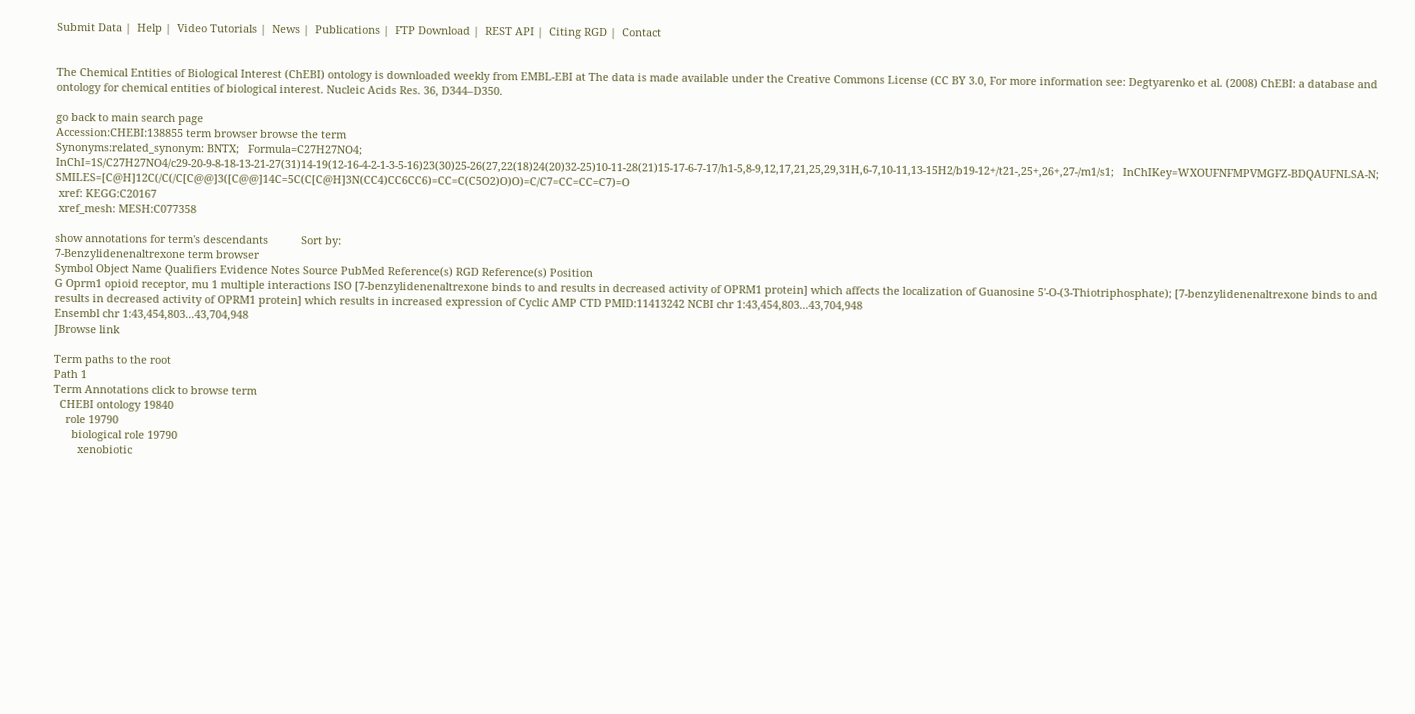Submit Data |  Help |  Video Tutorials |  News |  Publications |  FTP Download |  REST API |  Citing RGD |  Contact


The Chemical Entities of Biological Interest (ChEBI) ontology is downloaded weekly from EMBL-EBI at The data is made available under the Creative Commons License (CC BY 3.0, For more information see: Degtyarenko et al. (2008) ChEBI: a database and ontology for chemical entities of biological interest. Nucleic Acids Res. 36, D344–D350.

go back to main search page
Accession:CHEBI:138855 term browser browse the term
Synonyms:related_synonym: BNTX;   Formula=C27H27NO4;   InChI=1S/C27H27NO4/c29-20-9-8-18-13-21-27(31)14-19(12-16-4-2-1-3-5-16)23(30)25-26(27,22(18)24(20)32-25)10-11-28(21)15-17-6-7-17/h1-5,8-9,12,17,21,25,29,31H,6-7,10-11,13-15H2/b19-12+/t21-,25+,26+,27-/m1/s1;   InChIKey=WXOUFNFMPVMGFZ-BDQAUFNLSA-N;   SMILES=[C@H]12C(/C(/C[C@@]3([C@@]14C=5C(C[C@H]3N(CC4)CC6CC6)=CC=C(C5O2)O)O)=C/C7=CC=CC=C7)=O
 xref: KEGG:C20167
 xref_mesh: MESH:C077358

show annotations for term's descendants           Sort by:
7-Benzylidenenaltrexone term browser
Symbol Object Name Qualifiers Evidence Notes Source PubMed Reference(s) RGD Reference(s) Position
G Oprm1 opioid receptor, mu 1 multiple interactions ISO [7-benzylidenenaltrexone binds to and results in decreased activity of OPRM1 protein] which affects the localization of Guanosine 5'-O-(3-Thiotriphosphate); [7-benzylidenenaltrexone binds to and results in decreased activity of OPRM1 protein] which results in increased expression of Cyclic AMP CTD PMID:11413242 NCBI chr 1:43,454,803...43,704,948
Ensembl chr 1:43,454,803...43,704,948
JBrowse link

Term paths to the root
Path 1
Term Annotations click to browse term
  CHEBI ontology 19840
    role 19790
      biological role 19790
        xenobiotic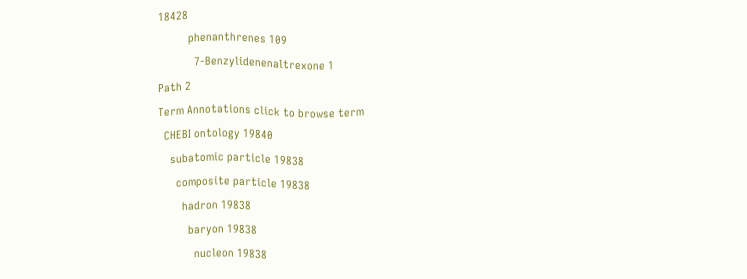18428
          phenanthrenes 109
            7-Benzylidenenaltrexone 1
Path 2
Term Annotations click to browse term
  CHEBI ontology 19840
    subatomic particle 19838
      composite particle 19838
        hadron 19838
          baryon 19838
            nucleon 19838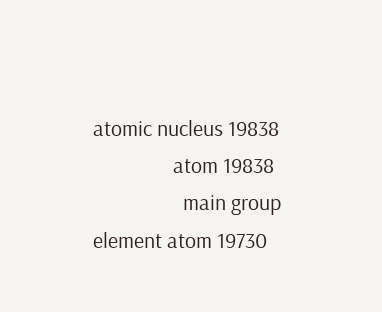atomic nucleus 19838
                atom 19838
                  main group element atom 19730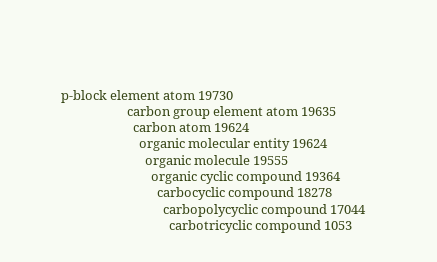p-block element atom 19730
                      carbon group element atom 19635
                        carbon atom 19624
                          organic molecular entity 19624
                            organic molecule 19555
                              organic cyclic compound 19364
                                carbocyclic compound 18278
                                  carbopolycyclic compound 17044
                                    carbotricyclic compound 1053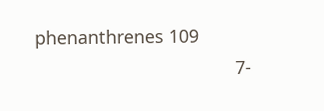phenanthrenes 109
                                        7-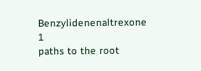Benzylidenenaltrexone 1
paths to the root